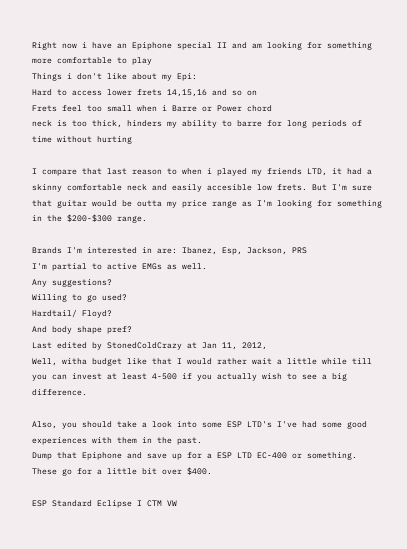Right now i have an Epiphone special II and am looking for something more comfortable to play
Things i don't like about my Epi:
Hard to access lower frets 14,15,16 and so on
Frets feel too small when i Barre or Power chord
neck is too thick, hinders my ability to barre for long periods of time without hurting

I compare that last reason to when i played my friends LTD, it had a skinny comfortable neck and easily accesible low frets. But I'm sure that guitar would be outta my price range as I'm looking for something in the $200-$300 range.

Brands I'm interested in are: Ibanez, Esp, Jackson, PRS
I'm partial to active EMGs as well.
Any suggestions?
Willing to go used?
Hardtail/ Floyd?
And body shape pref?
Last edited by StonedColdCrazy at Jan 11, 2012,
Well, witha budget like that I would rather wait a little while till you can invest at least 4-500 if you actually wish to see a big difference.

Also, you should take a look into some ESP LTD's I've had some good experiences with them in the past.
Dump that Epiphone and save up for a ESP LTD EC-400 or something. These go for a little bit over $400.

ESP Standard Eclipse I CTM VW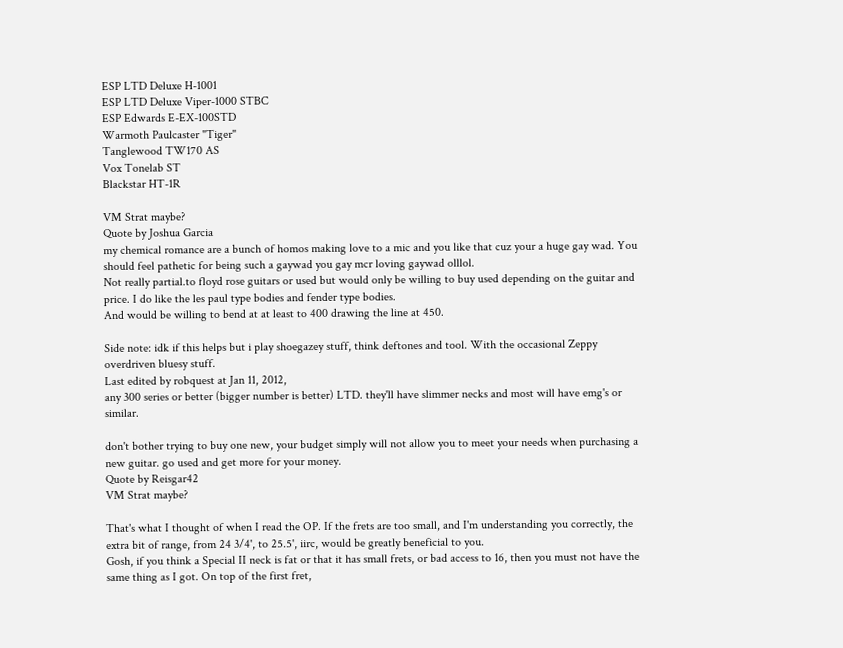ESP LTD Deluxe H-1001
ESP LTD Deluxe Viper-1000 STBC
ESP Edwards E-EX-100STD
Warmoth Paulcaster "Tiger"
Tanglewood TW170 AS
Vox Tonelab ST
Blackstar HT-1R

VM Strat maybe?
Quote by Joshua Garcia
my chemical romance are a bunch of homos making love to a mic and you like that cuz your a huge gay wad. You should feel pathetic for being such a gaywad you gay mcr loving gaywad olllol.
Not really partial.to floyd rose guitars or used but would only be willing to buy used depending on the guitar and price. I do like the les paul type bodies and fender type bodies.
And would be willing to bend at at least to 400 drawing the line at 450.

Side note: idk if this helps but i play shoegazey stuff, think deftones and tool. With the occasional Zeppy overdriven bluesy stuff.
Last edited by robquest at Jan 11, 2012,
any 300 series or better (bigger number is better) LTD. they'll have slimmer necks and most will have emg's or similar.

don't bother trying to buy one new, your budget simply will not allow you to meet your needs when purchasing a new guitar. go used and get more for your money.
Quote by Reisgar42
VM Strat maybe?

That's what I thought of when I read the OP. If the frets are too small, and I'm understanding you correctly, the extra bit of range, from 24 3/4', to 25.5', iirc, would be greatly beneficial to you.
Gosh, if you think a Special II neck is fat or that it has small frets, or bad access to 16, then you must not have the same thing as I got. On top of the first fret,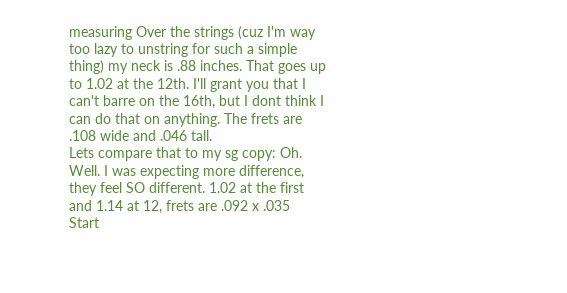measuring Over the strings (cuz I'm way too lazy to unstring for such a simple thing) my neck is .88 inches. That goes up to 1.02 at the 12th. I'll grant you that I can't barre on the 16th, but I dont think I can do that on anything. The frets are .108 wide and .046 tall.
Lets compare that to my sg copy: Oh. Well. I was expecting more difference, they feel SO different. 1.02 at the first and 1.14 at 12, frets are .092 x .035
Start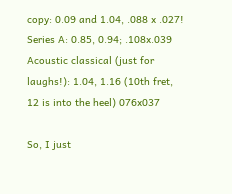copy: 0.09 and 1.04, .088 x .027!
Series A: 0.85, 0.94; .108x.039
Acoustic classical (just for laughs!): 1.04, 1.16 (10th fret, 12 is into the heel) 076x037

So, I just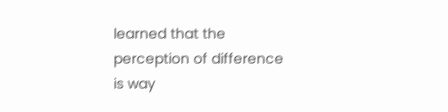learned that the perception of difference is way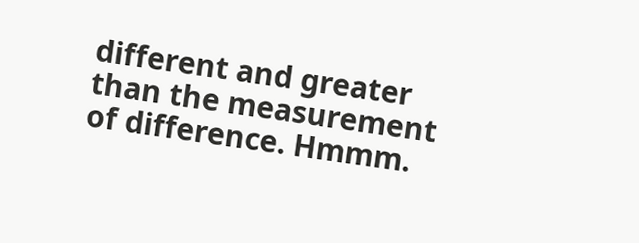different and greater than the measurement of difference. Hmmm.